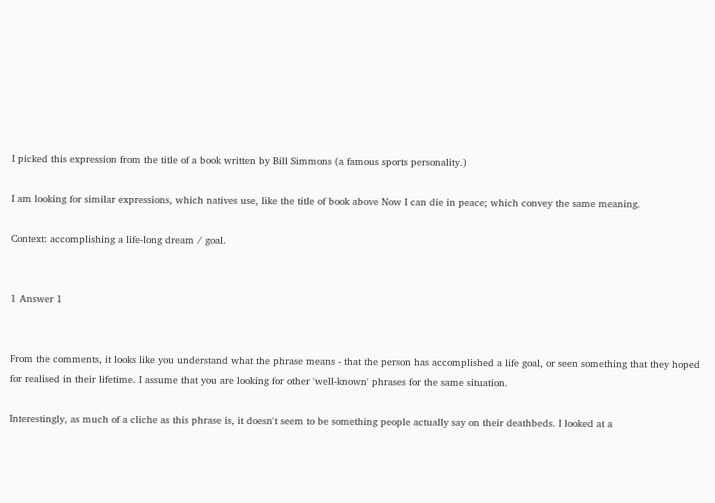I picked this expression from the title of a book written by Bill Simmons (a famous sports personality.)

I am looking for similar expressions, which natives use, like the title of book above Now I can die in peace; which convey the same meaning.

Context: accomplishing a life-long dream / goal.


1 Answer 1


From the comments, it looks like you understand what the phrase means - that the person has accomplished a life goal, or seen something that they hoped for realised in their lifetime. I assume that you are looking for other 'well-known' phrases for the same situation.

Interestingly, as much of a cliche as this phrase is, it doesn't seem to be something people actually say on their deathbeds. I looked at a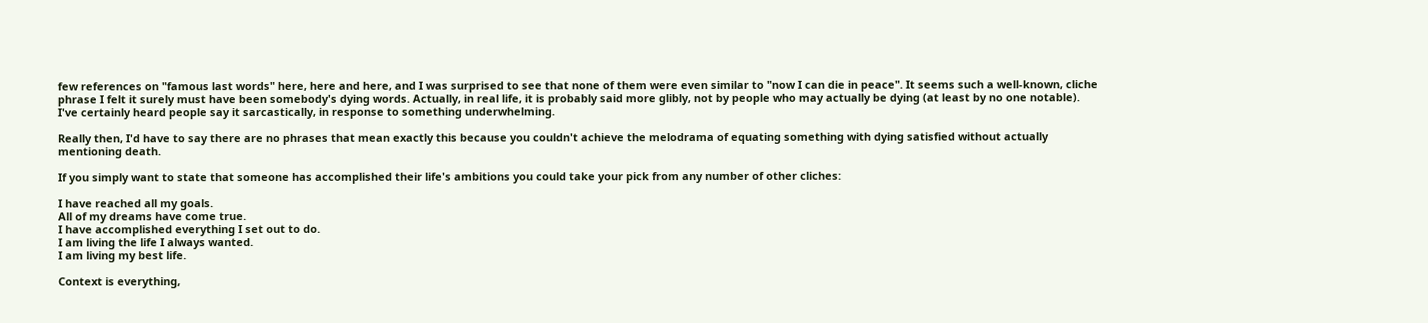few references on "famous last words" here, here and here, and I was surprised to see that none of them were even similar to "now I can die in peace". It seems such a well-known, cliche phrase I felt it surely must have been somebody's dying words. Actually, in real life, it is probably said more glibly, not by people who may actually be dying (at least by no one notable). I've certainly heard people say it sarcastically, in response to something underwhelming.

Really then, I'd have to say there are no phrases that mean exactly this because you couldn't achieve the melodrama of equating something with dying satisfied without actually mentioning death.

If you simply want to state that someone has accomplished their life's ambitions you could take your pick from any number of other cliches:

I have reached all my goals.
All of my dreams have come true.
I have accomplished everything I set out to do.
I am living the life I always wanted.
I am living my best life.

Context is everything,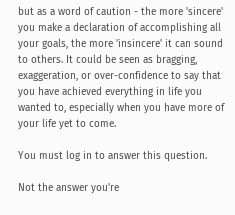but as a word of caution - the more 'sincere' you make a declaration of accomplishing all your goals, the more 'insincere' it can sound to others. It could be seen as bragging, exaggeration, or over-confidence to say that you have achieved everything in life you wanted to, especially when you have more of your life yet to come.

You must log in to answer this question.

Not the answer you're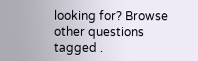looking for? Browse other questions tagged .